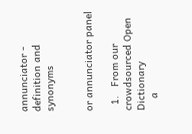annunciator - definition and synonyms


or annunciator panel

  1.   From our crowdsourced Open Dictionary
    a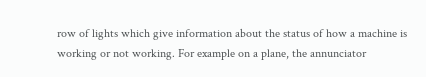row of lights which give information about the status of how a machine is working or not working. For example on a plane, the annunciator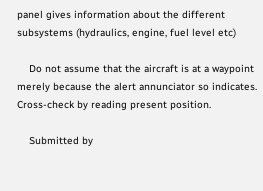panel gives information about the different subsystems (hydraulics, engine, fuel level etc)

    Do not assume that the aircraft is at a waypoint merely because the alert annunciator so indicates. Cross-check by reading present position.

    Submitted by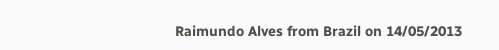Raimundo Alves from Brazil on 14/05/2013